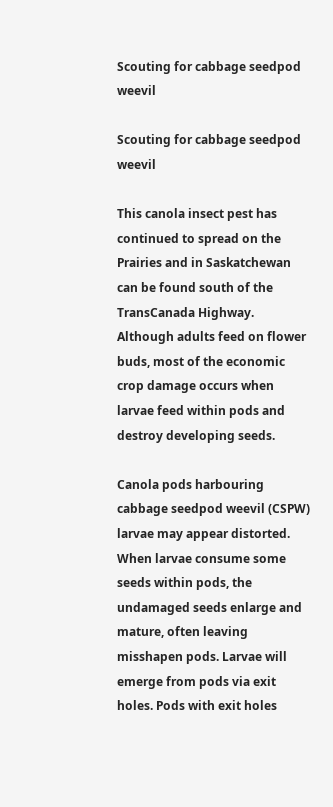Scouting for cabbage seedpod weevil

Scouting for cabbage seedpod weevil

This canola insect pest has continued to spread on the Prairies and in Saskatchewan can be found south of the TransCanada Highway. Although adults feed on flower buds, most of the economic crop damage occurs when larvae feed within pods and destroy developing seeds.

Canola pods harbouring cabbage seedpod weevil (CSPW) larvae may appear distorted. When larvae consume some seeds within pods, the undamaged seeds enlarge and mature, often leaving misshapen pods. Larvae will emerge from pods via exit holes. Pods with exit holes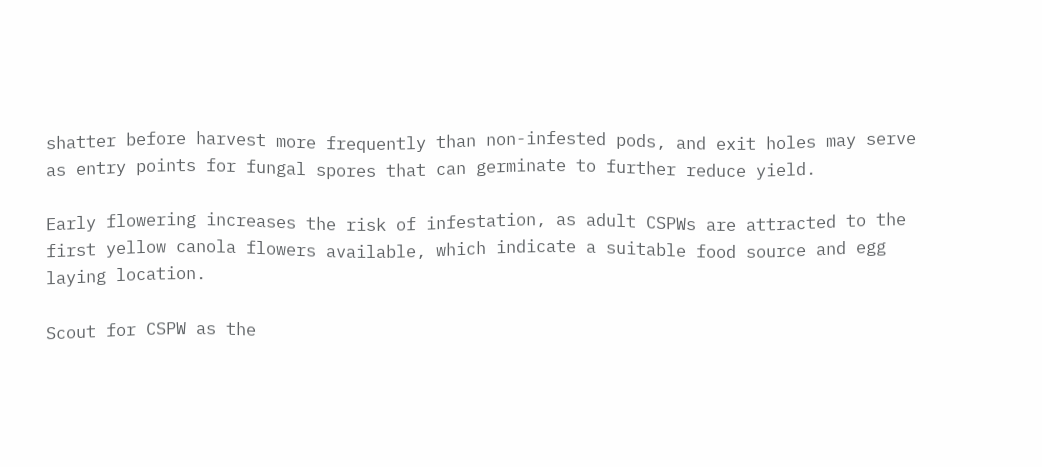shatter before harvest more frequently than non-infested pods, and exit holes may serve as entry points for fungal spores that can germinate to further reduce yield.

Early flowering increases the risk of infestation, as adult CSPWs are attracted to the first yellow canola flowers available, which indicate a suitable food source and egg laying location.

Scout for CSPW as the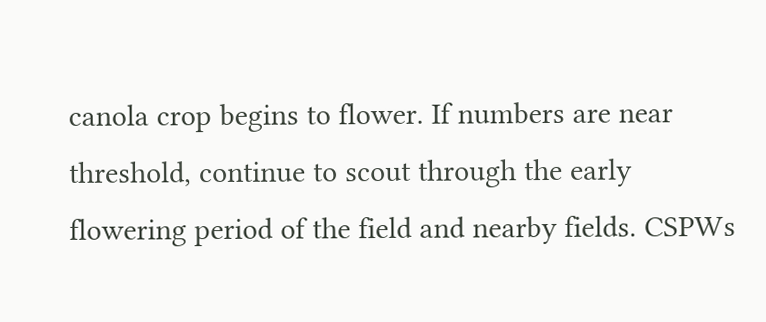canola crop begins to flower. If numbers are near threshold, continue to scout through the early flowering period of the field and nearby fields. CSPWs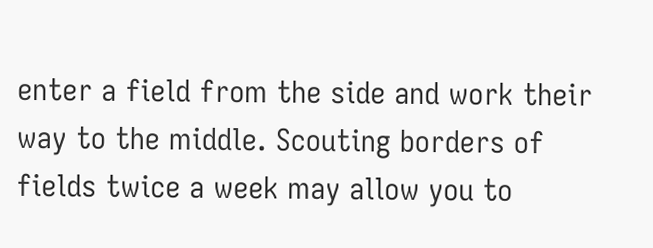enter a field from the side and work their way to the middle. Scouting borders of fields twice a week may allow you to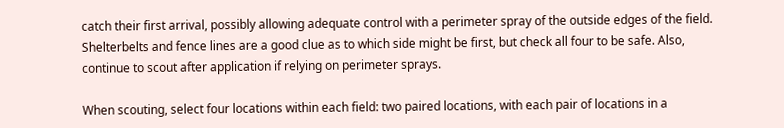catch their first arrival, possibly allowing adequate control with a perimeter spray of the outside edges of the field. Shelterbelts and fence lines are a good clue as to which side might be first, but check all four to be safe. Also, continue to scout after application if relying on perimeter sprays.

When scouting, select four locations within each field: two paired locations, with each pair of locations in a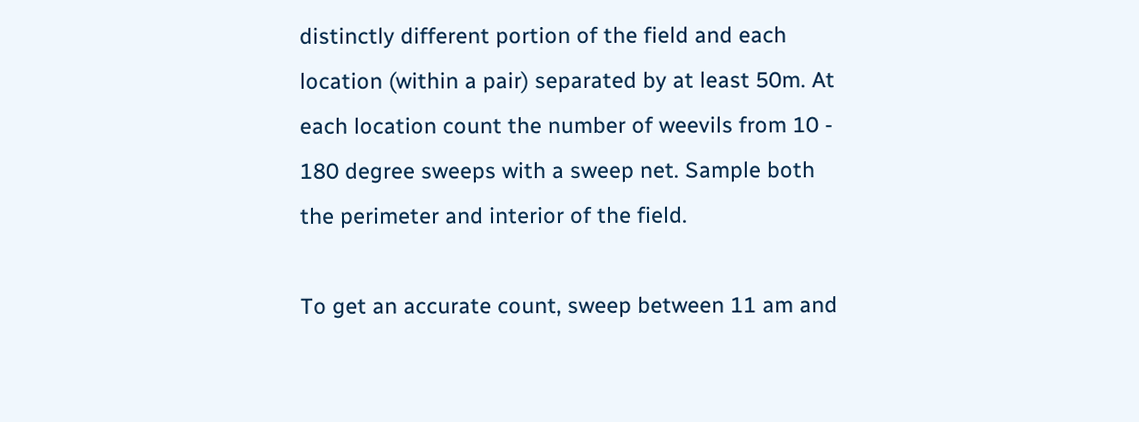distinctly different portion of the field and each location (within a pair) separated by at least 50m. At each location count the number of weevils from 10 - 180 degree sweeps with a sweep net. Sample both the perimeter and interior of the field.

To get an accurate count, sweep between 11 am and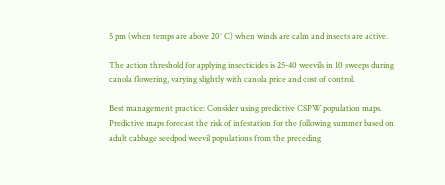5 pm (when temps are above 20° C) when winds are calm and insects are active.

The action threshold for applying insecticides is 25-40 weevils in 10 sweeps during canola flowering, varying slightly with canola price and cost of control.

Best management practice: Consider using predictive CSPW population maps. Predictive maps forecast the risk of infestation for the following summer based on adult cabbage seedpod weevil populations from the preceding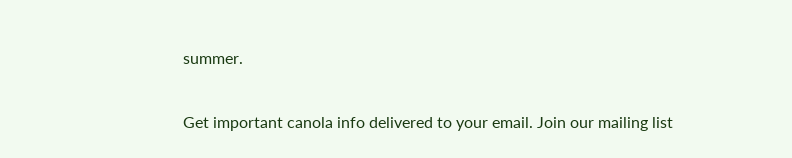summer.

Get important canola info delivered to your email. Join our mailing list